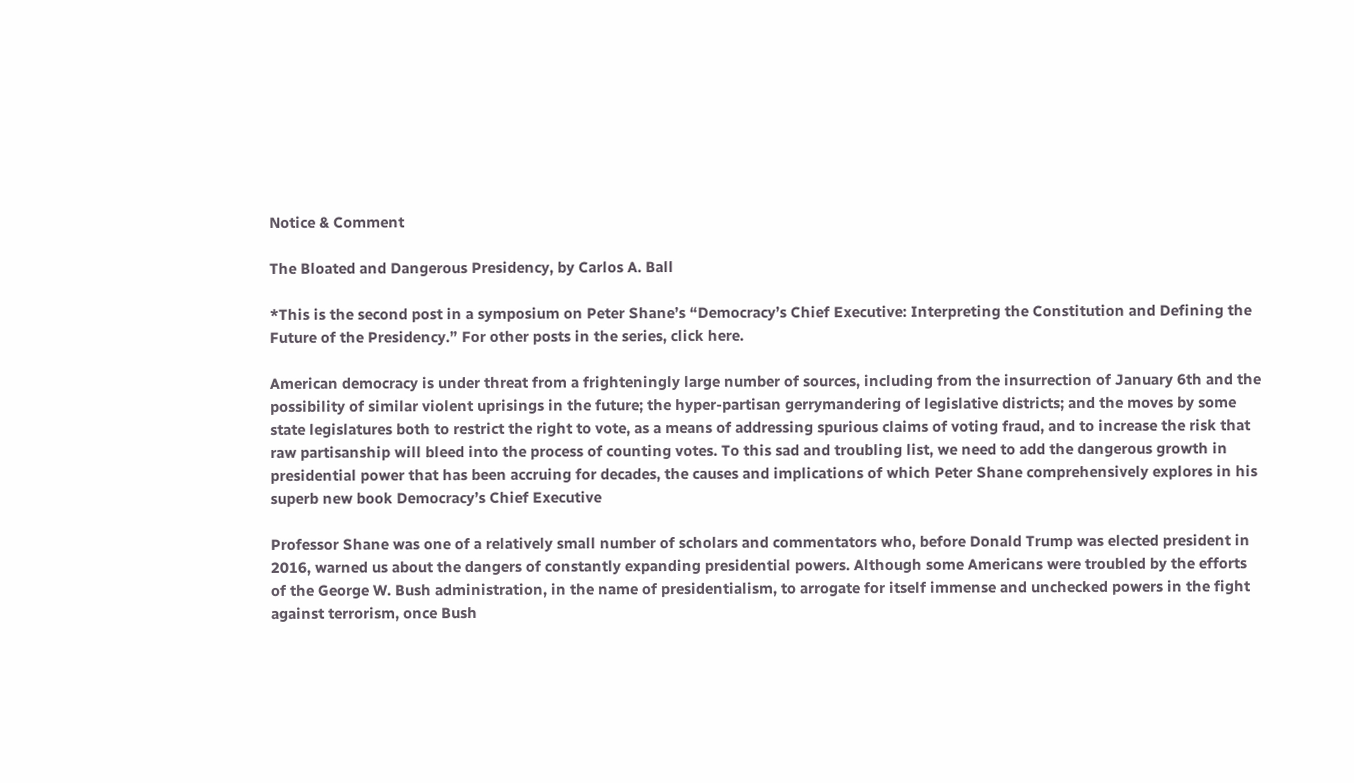Notice & Comment

The Bloated and Dangerous Presidency, by Carlos A. Ball

*This is the second post in a symposium on Peter Shane’s “Democracy’s Chief Executive: Interpreting the Constitution and Defining the Future of the Presidency.” For other posts in the series, click here.

American democracy is under threat from a frighteningly large number of sources, including from the insurrection of January 6th and the possibility of similar violent uprisings in the future; the hyper-partisan gerrymandering of legislative districts; and the moves by some state legislatures both to restrict the right to vote, as a means of addressing spurious claims of voting fraud, and to increase the risk that raw partisanship will bleed into the process of counting votes. To this sad and troubling list, we need to add the dangerous growth in presidential power that has been accruing for decades, the causes and implications of which Peter Shane comprehensively explores in his superb new book Democracy’s Chief Executive

Professor Shane was one of a relatively small number of scholars and commentators who, before Donald Trump was elected president in 2016, warned us about the dangers of constantly expanding presidential powers. Although some Americans were troubled by the efforts of the George W. Bush administration, in the name of presidentialism, to arrogate for itself immense and unchecked powers in the fight against terrorism, once Bush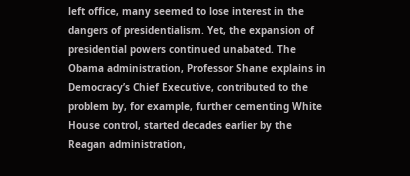left office, many seemed to lose interest in the dangers of presidentialism. Yet, the expansion of presidential powers continued unabated. The Obama administration, Professor Shane explains in Democracy’s Chief Executive, contributed to the problem by, for example, further cementing White House control, started decades earlier by the Reagan administration,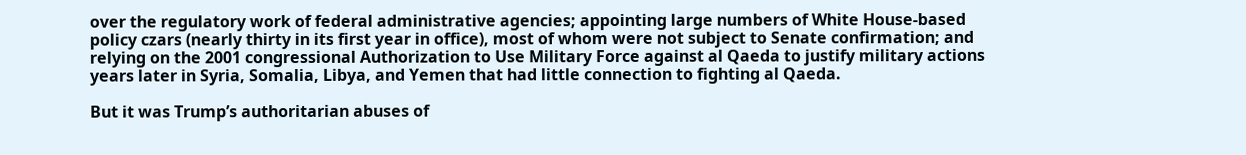over the regulatory work of federal administrative agencies; appointing large numbers of White House-based policy czars (nearly thirty in its first year in office), most of whom were not subject to Senate confirmation; and relying on the 2001 congressional Authorization to Use Military Force against al Qaeda to justify military actions years later in Syria, Somalia, Libya, and Yemen that had little connection to fighting al Qaeda.

But it was Trump’s authoritarian abuses of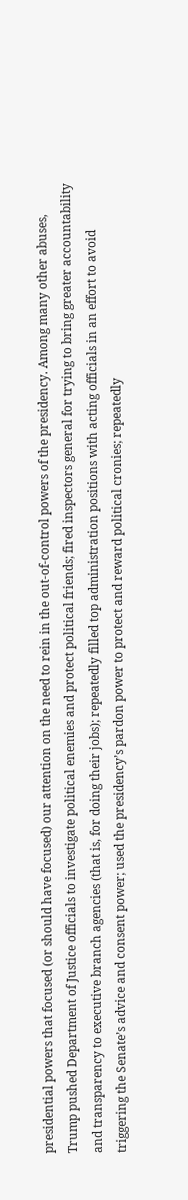presidential powers that focused (or should have focused) our attention on the need to rein in the out-of-control powers of the presidency. Among many other abuses, Trump pushed Department of Justice officials to investigate political enemies and protect political friends; fired inspectors general for trying to bring greater accountability and transparency to executive branch agencies (that is, for doing their jobs); repeatedly filled top administration positions with acting officials in an effort to avoid triggering the Senate’s advice and consent power; used the presidency’s pardon power to protect and reward political cronies; repeatedly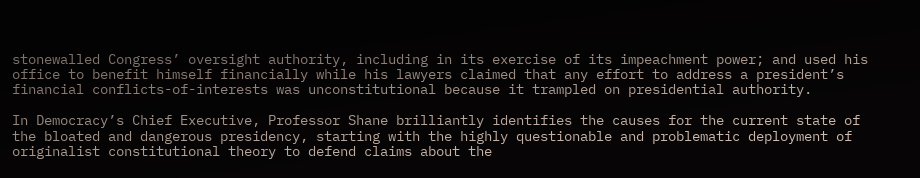stonewalled Congress’ oversight authority, including in its exercise of its impeachment power; and used his office to benefit himself financially while his lawyers claimed that any effort to address a president’s financial conflicts-of-interests was unconstitutional because it trampled on presidential authority.

In Democracy’s Chief Executive, Professor Shane brilliantly identifies the causes for the current state of the bloated and dangerous presidency, starting with the highly questionable and problematic deployment of originalist constitutional theory to defend claims about the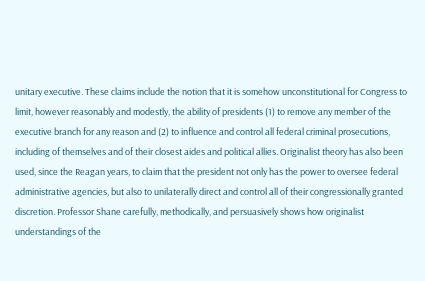unitary executive. These claims include the notion that it is somehow unconstitutional for Congress to limit, however reasonably and modestly, the ability of presidents (1) to remove any member of the executive branch for any reason and (2) to influence and control all federal criminal prosecutions, including of themselves and of their closest aides and political allies. Originalist theory has also been used, since the Reagan years, to claim that the president not only has the power to oversee federal administrative agencies, but also to unilaterally direct and control all of their congressionally granted discretion. Professor Shane carefully, methodically, and persuasively shows how originalist understandings of the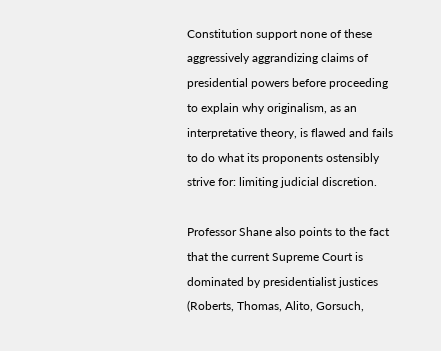Constitution support none of these aggressively aggrandizing claims of presidential powers before proceeding to explain why originalism, as an interpretative theory, is flawed and fails to do what its proponents ostensibly strive for: limiting judicial discretion.

Professor Shane also points to the fact that the current Supreme Court is dominated by presidentialist justices (Roberts, Thomas, Alito, Gorsuch,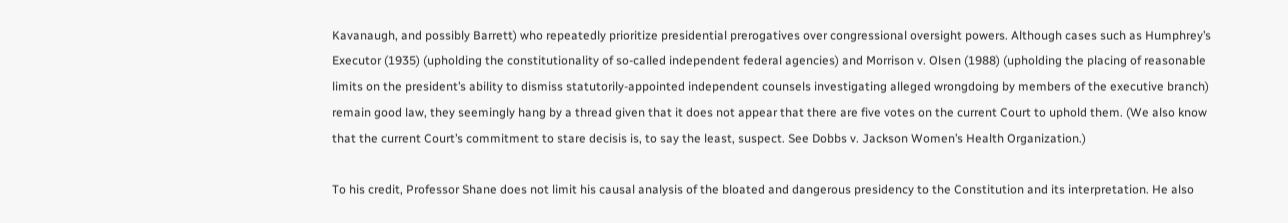Kavanaugh, and possibly Barrett) who repeatedly prioritize presidential prerogatives over congressional oversight powers. Although cases such as Humphrey’s Executor (1935) (upholding the constitutionality of so-called independent federal agencies) and Morrison v. Olsen (1988) (upholding the placing of reasonable limits on the president’s ability to dismiss statutorily-appointed independent counsels investigating alleged wrongdoing by members of the executive branch) remain good law, they seemingly hang by a thread given that it does not appear that there are five votes on the current Court to uphold them. (We also know that the current Court’s commitment to stare decisis is, to say the least, suspect. See Dobbs v. Jackson Women’s Health Organization.)

To his credit, Professor Shane does not limit his causal analysis of the bloated and dangerous presidency to the Constitution and its interpretation. He also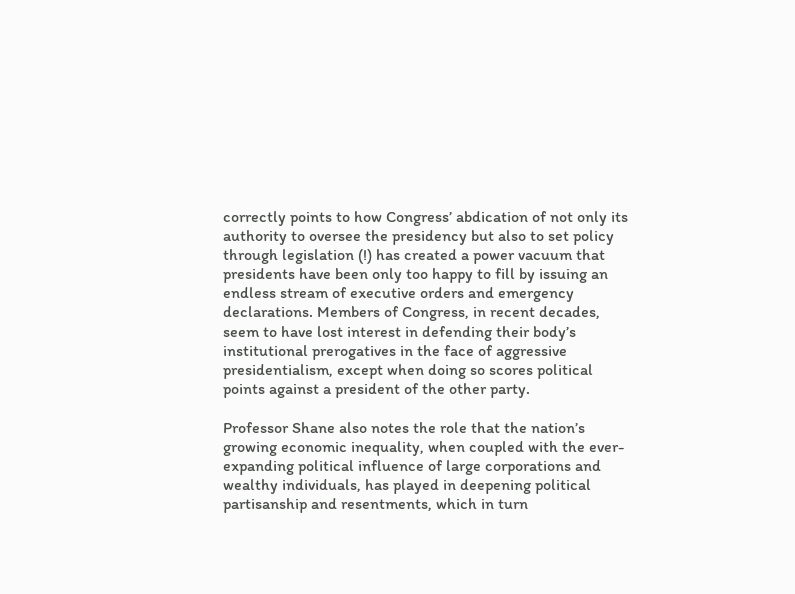correctly points to how Congress’ abdication of not only its authority to oversee the presidency but also to set policy through legislation (!) has created a power vacuum that presidents have been only too happy to fill by issuing an endless stream of executive orders and emergency declarations. Members of Congress, in recent decades, seem to have lost interest in defending their body’s institutional prerogatives in the face of aggressive presidentialism, except when doing so scores political points against a president of the other party.

Professor Shane also notes the role that the nation’s growing economic inequality, when coupled with the ever-expanding political influence of large corporations and wealthy individuals, has played in deepening political partisanship and resentments, which in turn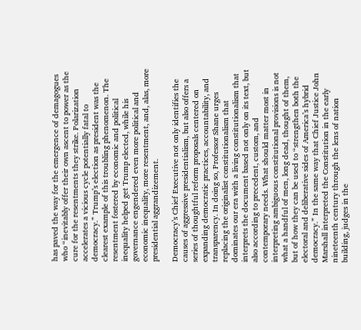has paved the way for the emergence of demagogues who “inevitably offer their own ascent to power as the cure for the resentments they strike. Polarization accelerates a vicious cycle potentially fatal to democracy.” Trump’s election as president was the clearest example of this troubling phenomenon. The resentment fostered by economic and political inequality helped get Trump elected, while his governance engendered even more political and economic inequality, more resentment, and, alas, more presidential aggrandizement.

Democracy’s Chief Executive not only identifies the causes of aggressive presidentialism, but also offers a series of thoughtful reform proposals centered on expanding democratic practices, accountability, and transparency. In doing so, Professor Shane urges replacing the originalist constitutionalism that dominates our era with a living constitutionalism that interprets the document based not only on its text, but also according to precedent, custom, and contemporary needs. What should matter most in interpreting ambiguous constitutional provisions is not what a handful of men, long dead, thought of them, but of how they can be used to “strengthen both the electoral and deliberative sides of America’s hybrid democracy.” In the same way that Chief Justice John Marshall interpreted the Constitution in the early nineteenth century through the lens of nation building, judges in the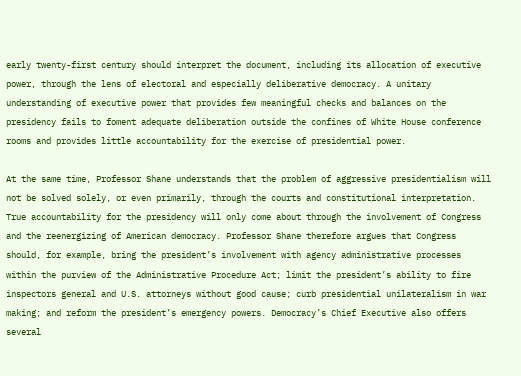early twenty-first century should interpret the document, including its allocation of executive power, through the lens of electoral and especially deliberative democracy. A unitary understanding of executive power that provides few meaningful checks and balances on the presidency fails to foment adequate deliberation outside the confines of White House conference rooms and provides little accountability for the exercise of presidential power.

At the same time, Professor Shane understands that the problem of aggressive presidentialism will not be solved solely, or even primarily, through the courts and constitutional interpretation. True accountability for the presidency will only come about through the involvement of Congress and the reenergizing of American democracy. Professor Shane therefore argues that Congress should, for example, bring the president’s involvement with agency administrative processes within the purview of the Administrative Procedure Act; limit the president’s ability to fire inspectors general and U.S. attorneys without good cause; curb presidential unilateralism in war making; and reform the president’s emergency powers. Democracy’s Chief Executive also offers several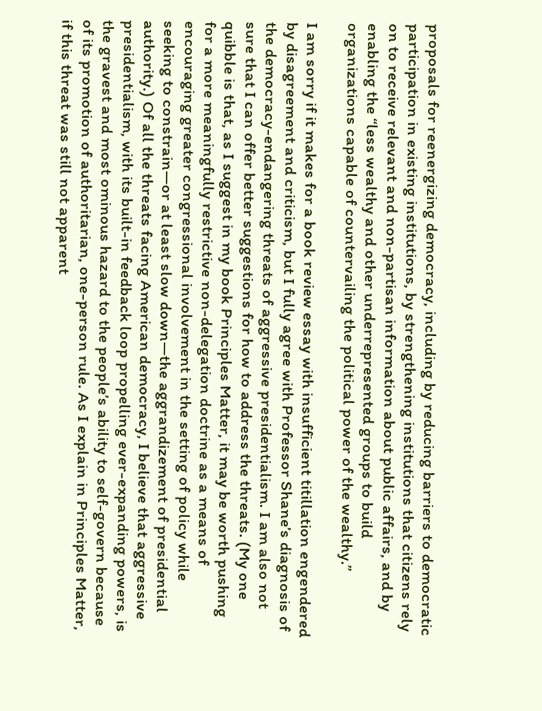proposals for reenergizing democracy, including by reducing barriers to democratic participation in existing institutions, by strengthening institutions that citizens rely on to receive relevant and non-partisan information about public affairs, and by enabling the “less wealthy and other underrepresented groups to build organizations capable of countervailing the political power of the wealthy.”

I am sorry if it makes for a book review essay with insufficient titillation engendered by disagreement and criticism, but I fully agree with Professor Shane’s diagnosis of the democracy-endangering threats of aggressive presidentialism. I am also not sure that I can offer better suggestions for how to address the threats. (My one quibble is that, as I suggest in my book Principles Matter, it may be worth pushing for a more meaningfully restrictive non-delegation doctrine as a means of encouraging greater congressional involvement in the setting of policy while seeking to constrain—or at least slow down—the aggrandizement of presidential authority.) Of all the threats facing American democracy, I believe that aggressive presidentialism, with its built-in feedback loop propelling ever-expanding powers, is the gravest and most ominous hazard to the people’s ability to self-govern because of its promotion of authoritarian, one-person rule. As I explain in Principles Matter, if this threat was still not apparent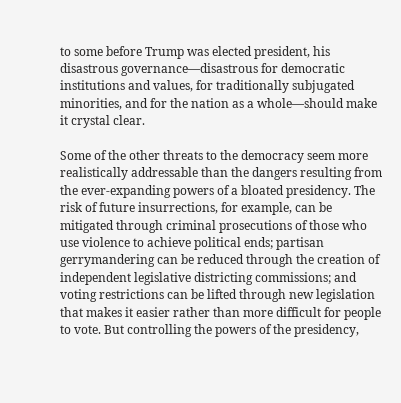to some before Trump was elected president, his disastrous governance—disastrous for democratic institutions and values, for traditionally subjugated minorities, and for the nation as a whole—should make it crystal clear.

Some of the other threats to the democracy seem more realistically addressable than the dangers resulting from the ever-expanding powers of a bloated presidency. The risk of future insurrections, for example, can be mitigated through criminal prosecutions of those who use violence to achieve political ends; partisan gerrymandering can be reduced through the creation of independent legislative districting commissions; and voting restrictions can be lifted through new legislation that makes it easier rather than more difficult for people to vote. But controlling the powers of the presidency,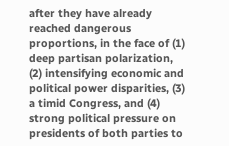after they have already reached dangerous proportions, in the face of (1) deep partisan polarization, (2) intensifying economic and political power disparities, (3) a timid Congress, and (4) strong political pressure on presidents of both parties to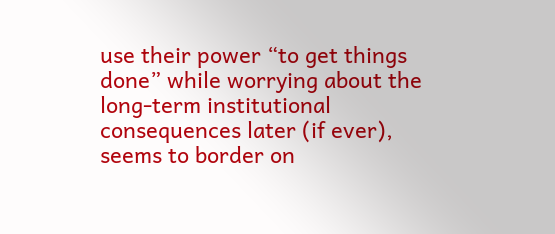use their power “to get things done” while worrying about the long-term institutional consequences later (if ever), seems to border on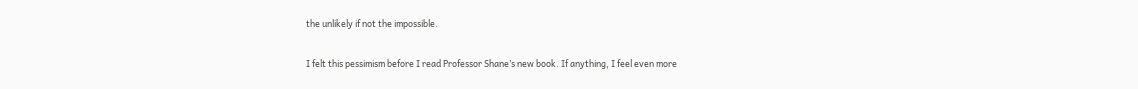the unlikely if not the impossible.

I felt this pessimism before I read Professor Shane’s new book. If anything, I feel even more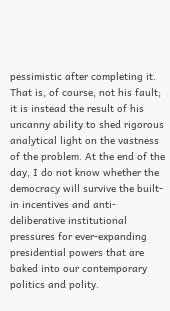pessimistic after completing it. That is, of course, not his fault; it is instead the result of his uncanny ability to shed rigorous analytical light on the vastness of the problem. At the end of the day, I do not know whether the democracy will survive the built-in incentives and anti-deliberative institutional pressures for ever-expanding presidential powers that are baked into our contemporary politics and polity.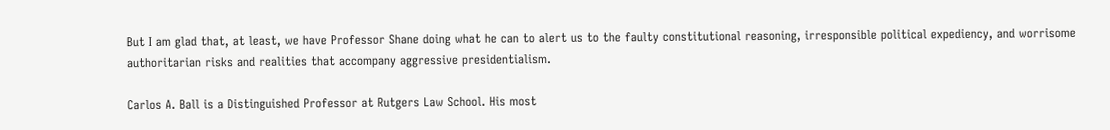But I am glad that, at least, we have Professor Shane doing what he can to alert us to the faulty constitutional reasoning, irresponsible political expediency, and worrisome authoritarian risks and realities that accompany aggressive presidentialism.

Carlos A. Ball is a Distinguished Professor at Rutgers Law School. His most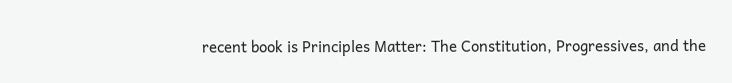recent book is Principles Matter: The Constitution, Progressives, and the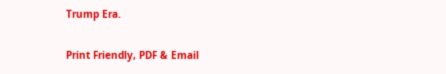Trump Era.

Print Friendly, PDF & Email